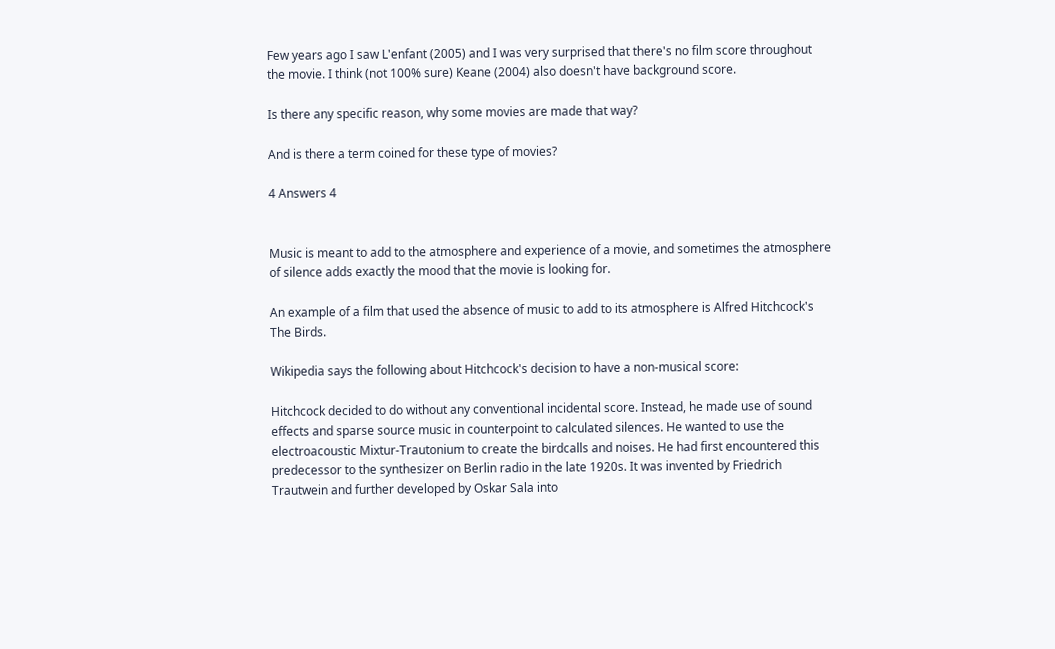Few years ago I saw L'enfant (2005) and I was very surprised that there's no film score throughout the movie. I think (not 100% sure) Keane (2004) also doesn't have background score.

Is there any specific reason, why some movies are made that way?

And is there a term coined for these type of movies?

4 Answers 4


Music is meant to add to the atmosphere and experience of a movie, and sometimes the atmosphere of silence adds exactly the mood that the movie is looking for.

An example of a film that used the absence of music to add to its atmosphere is Alfred Hitchcock's The Birds.

Wikipedia says the following about Hitchcock's decision to have a non-musical score:

Hitchcock decided to do without any conventional incidental score. Instead, he made use of sound effects and sparse source music in counterpoint to calculated silences. He wanted to use the electroacoustic Mixtur-Trautonium to create the birdcalls and noises. He had first encountered this predecessor to the synthesizer on Berlin radio in the late 1920s. It was invented by Friedrich Trautwein and further developed by Oskar Sala into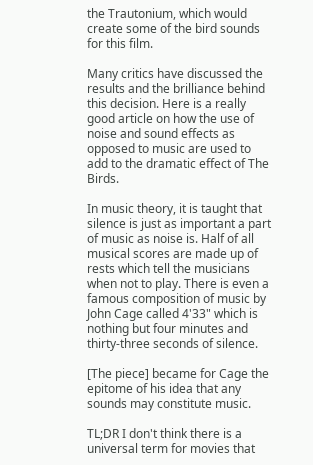the Trautonium, which would create some of the bird sounds for this film.

Many critics have discussed the results and the brilliance behind this decision. Here is a really good article on how the use of noise and sound effects as opposed to music are used to add to the dramatic effect of The Birds.

In music theory, it is taught that silence is just as important a part of music as noise is. Half of all musical scores are made up of rests which tell the musicians when not to play. There is even a famous composition of music by John Cage called 4'33" which is nothing but four minutes and thirty-three seconds of silence.

[The piece] became for Cage the epitome of his idea that any sounds may constitute music.

TL;DR I don't think there is a universal term for movies that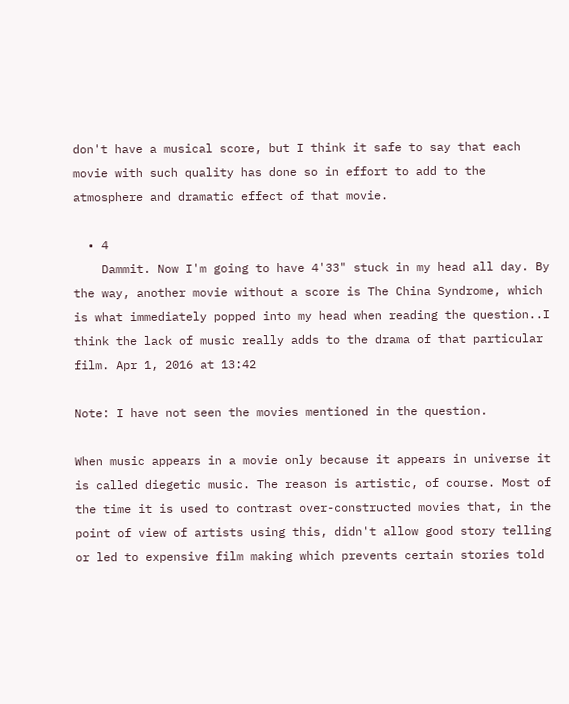don't have a musical score, but I think it safe to say that each movie with such quality has done so in effort to add to the atmosphere and dramatic effect of that movie.

  • 4
    Dammit. Now I'm going to have 4'33" stuck in my head all day. By the way, another movie without a score is The China Syndrome, which is what immediately popped into my head when reading the question..I think the lack of music really adds to the drama of that particular film. Apr 1, 2016 at 13:42

Note: I have not seen the movies mentioned in the question.

When music appears in a movie only because it appears in universe it is called diegetic music. The reason is artistic, of course. Most of the time it is used to contrast over-constructed movies that, in the point of view of artists using this, didn't allow good story telling or led to expensive film making which prevents certain stories told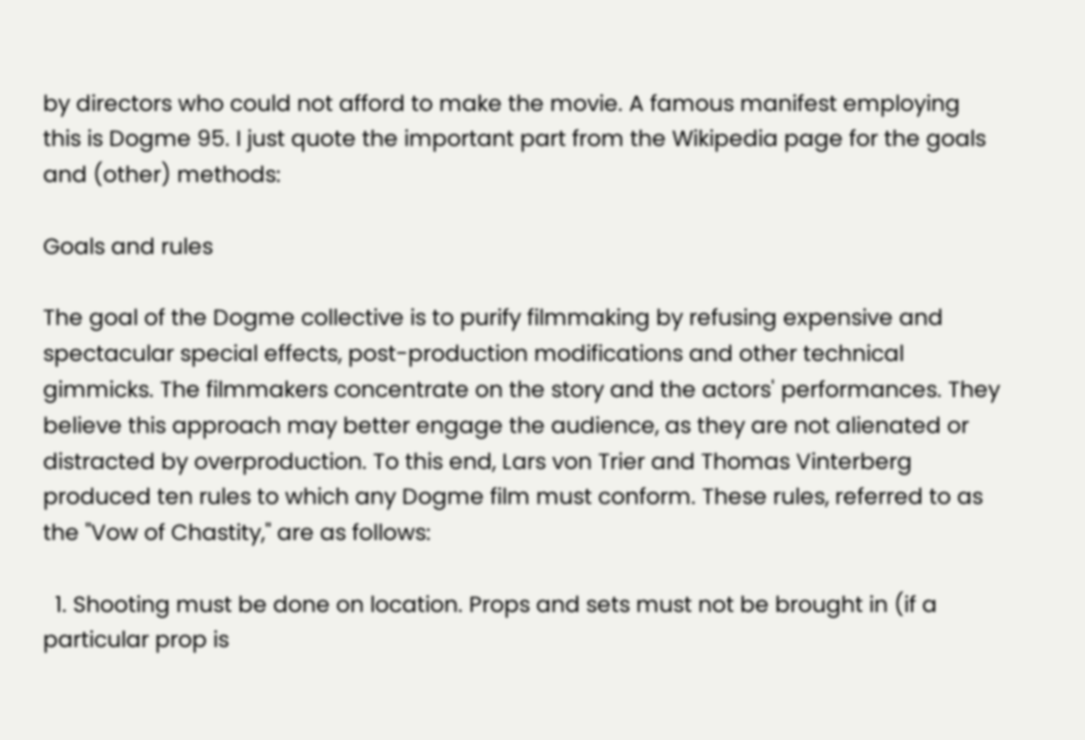by directors who could not afford to make the movie. A famous manifest employing this is Dogme 95. I just quote the important part from the Wikipedia page for the goals and (other) methods:

Goals and rules

The goal of the Dogme collective is to purify filmmaking by refusing expensive and spectacular special effects, post-production modifications and other technical gimmicks. The filmmakers concentrate on the story and the actors' performances. They believe this approach may better engage the audience, as they are not alienated or distracted by overproduction. To this end, Lars von Trier and Thomas Vinterberg produced ten rules to which any Dogme film must conform. These rules, referred to as the "Vow of Chastity," are as follows:

  1. Shooting must be done on location. Props and sets must not be brought in (if a particular prop is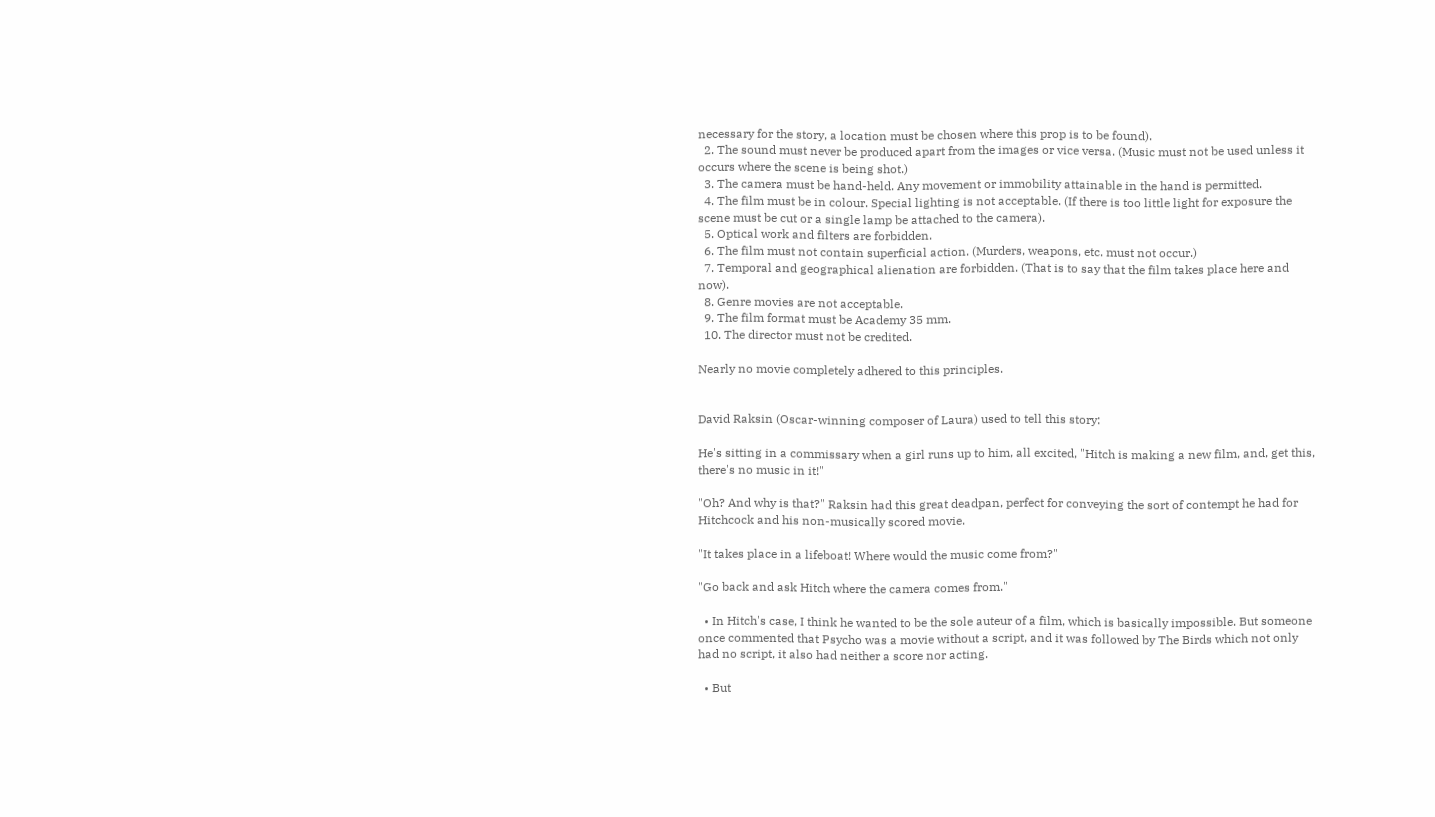necessary for the story, a location must be chosen where this prop is to be found).
  2. The sound must never be produced apart from the images or vice versa. (Music must not be used unless it occurs where the scene is being shot.)
  3. The camera must be hand-held. Any movement or immobility attainable in the hand is permitted.
  4. The film must be in colour. Special lighting is not acceptable. (If there is too little light for exposure the scene must be cut or a single lamp be attached to the camera).
  5. Optical work and filters are forbidden.
  6. The film must not contain superficial action. (Murders, weapons, etc. must not occur.)
  7. Temporal and geographical alienation are forbidden. (That is to say that the film takes place here and now).
  8. Genre movies are not acceptable.
  9. The film format must be Academy 35 mm.
  10. The director must not be credited.

Nearly no movie completely adhered to this principles.


David Raksin (Oscar-winning composer of Laura) used to tell this story:

He's sitting in a commissary when a girl runs up to him, all excited, "Hitch is making a new film, and, get this, there's no music in it!"

"Oh? And why is that?" Raksin had this great deadpan, perfect for conveying the sort of contempt he had for Hitchcock and his non-musically scored movie.

"It takes place in a lifeboat! Where would the music come from?"

"Go back and ask Hitch where the camera comes from."

  • In Hitch's case, I think he wanted to be the sole auteur of a film, which is basically impossible. But someone once commented that Psycho was a movie without a script, and it was followed by The Birds which not only had no script, it also had neither a score nor acting.

  • But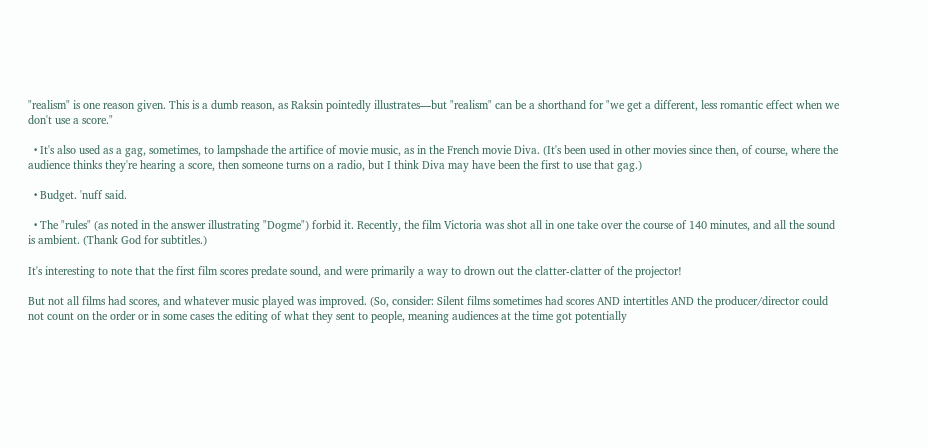"realism" is one reason given. This is a dumb reason, as Raksin pointedly illustrates—but "realism" can be a shorthand for "we get a different, less romantic effect when we don't use a score."

  • It's also used as a gag, sometimes, to lampshade the artifice of movie music, as in the French movie Diva. (It's been used in other movies since then, of course, where the audience thinks they're hearing a score, then someone turns on a radio, but I think Diva may have been the first to use that gag.)

  • Budget. 'nuff said.

  • The "rules" (as noted in the answer illustrating "Dogme") forbid it. Recently, the film Victoria was shot all in one take over the course of 140 minutes, and all the sound is ambient. (Thank God for subtitles.)

It's interesting to note that the first film scores predate sound, and were primarily a way to drown out the clatter-clatter of the projector!

But not all films had scores, and whatever music played was improved. (So, consider: Silent films sometimes had scores AND intertitles AND the producer/director could not count on the order or in some cases the editing of what they sent to people, meaning audiences at the time got potentially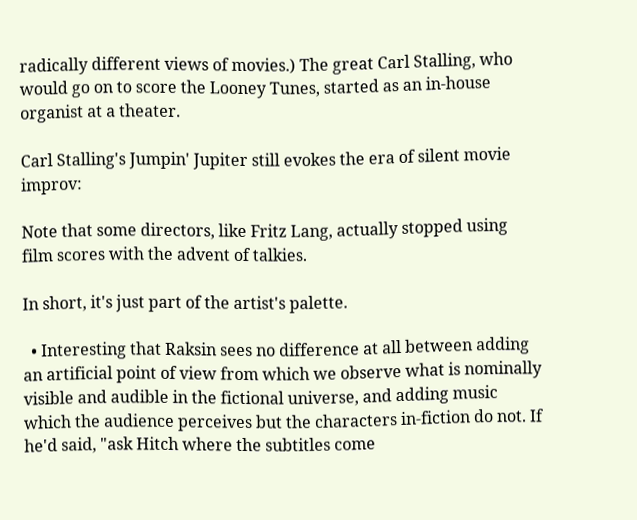radically different views of movies.) The great Carl Stalling, who would go on to score the Looney Tunes, started as an in-house organist at a theater.

Carl Stalling's Jumpin' Jupiter still evokes the era of silent movie improv:

Note that some directors, like Fritz Lang, actually stopped using film scores with the advent of talkies.

In short, it's just part of the artist's palette.

  • Interesting that Raksin sees no difference at all between adding an artificial point of view from which we observe what is nominally visible and audible in the fictional universe, and adding music which the audience perceives but the characters in-fiction do not. If he'd said, "ask Hitch where the subtitles come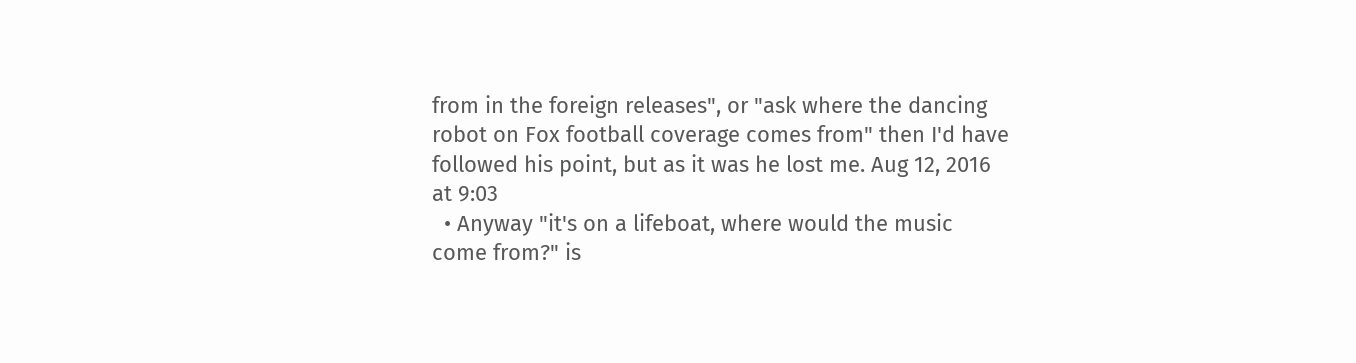from in the foreign releases", or "ask where the dancing robot on Fox football coverage comes from" then I'd have followed his point, but as it was he lost me. Aug 12, 2016 at 9:03
  • Anyway "it's on a lifeboat, where would the music come from?" is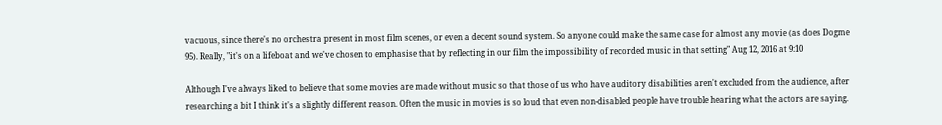vacuous, since there's no orchestra present in most film scenes, or even a decent sound system. So anyone could make the same case for almost any movie (as does Dogme 95). Really, "it's on a lifeboat and we've chosen to emphasise that by reflecting in our film the impossibility of recorded music in that setting" Aug 12, 2016 at 9:10

Although I've always liked to believe that some movies are made without music so that those of us who have auditory disabilities aren't excluded from the audience, after researching a bit I think it's a slightly different reason. Often the music in movies is so loud that even non-disabled people have trouble hearing what the actors are saying.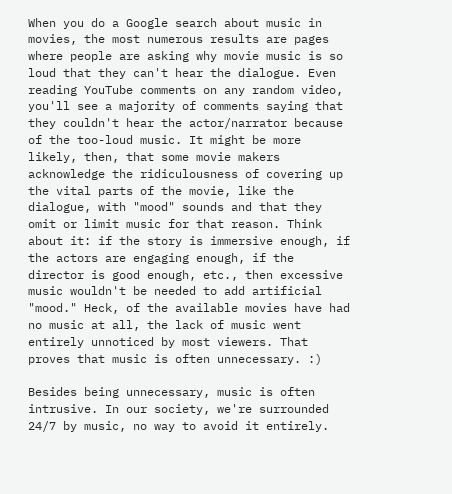When you do a Google search about music in movies, the most numerous results are pages where people are asking why movie music is so loud that they can't hear the dialogue. Even reading YouTube comments on any random video, you'll see a majority of comments saying that they couldn't hear the actor/narrator because of the too-loud music. It might be more likely, then, that some movie makers acknowledge the ridiculousness of covering up the vital parts of the movie, like the dialogue, with "mood" sounds and that they omit or limit music for that reason. Think about it: if the story is immersive enough, if the actors are engaging enough, if the director is good enough, etc., then excessive music wouldn't be needed to add artificial "mood." Heck, of the available movies have had no music at all, the lack of music went entirely unnoticed by most viewers. That proves that music is often unnecessary. :)

Besides being unnecessary, music is often intrusive. In our society, we're surrounded 24/7 by music, no way to avoid it entirely.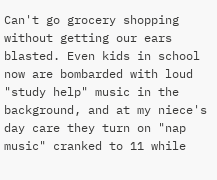Can't go grocery shopping without getting our ears blasted. Even kids in school now are bombarded with loud "study help" music in the background, and at my niece's day care they turn on "nap music" cranked to 11 while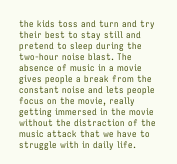the kids toss and turn and try their best to stay still and pretend to sleep during the two-hour noise blast. The absence of music in a movie gives people a break from the constant noise and lets people focus on the movie, really getting immersed in the movie without the distraction of the music attack that we have to struggle with in daily life.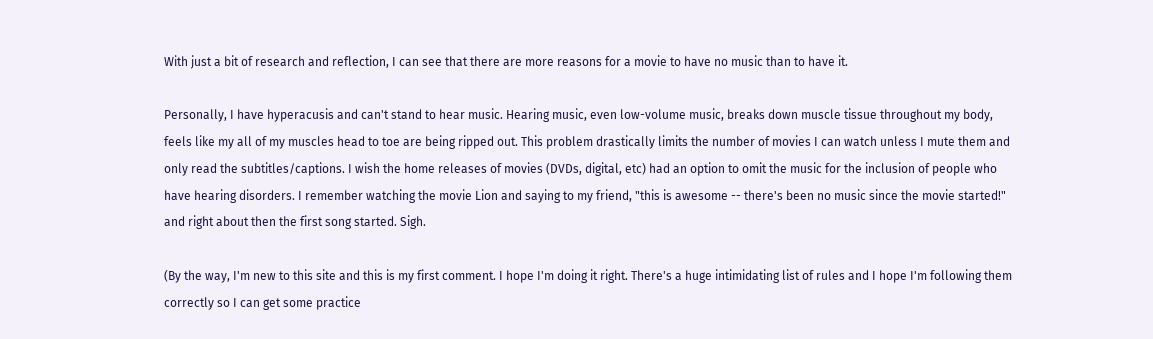With just a bit of research and reflection, I can see that there are more reasons for a movie to have no music than to have it.

Personally, I have hyperacusis and can't stand to hear music. Hearing music, even low-volume music, breaks down muscle tissue throughout my body, feels like my all of my muscles head to toe are being ripped out. This problem drastically limits the number of movies I can watch unless I mute them and only read the subtitles/captions. I wish the home releases of movies (DVDs, digital, etc) had an option to omit the music for the inclusion of people who have hearing disorders. I remember watching the movie Lion and saying to my friend, "this is awesome -- there's been no music since the movie started!" and right about then the first song started. Sigh.

(By the way, I'm new to this site and this is my first comment. I hope I'm doing it right. There's a huge intimidating list of rules and I hope I'm following them correctly so I can get some practice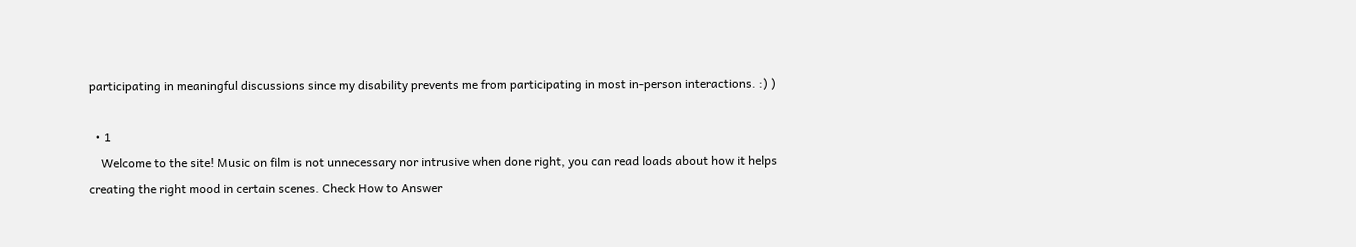participating in meaningful discussions since my disability prevents me from participating in most in-person interactions. :) )

  • 1
    Welcome to the site! Music on film is not unnecessary nor intrusive when done right, you can read loads about how it helps creating the right mood in certain scenes. Check How to Answer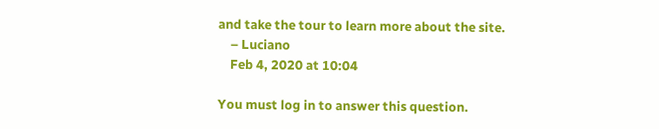and take the tour to learn more about the site.
    – Luciano
    Feb 4, 2020 at 10:04

You must log in to answer this question.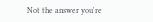Not the answer you're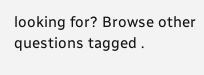looking for? Browse other questions tagged .